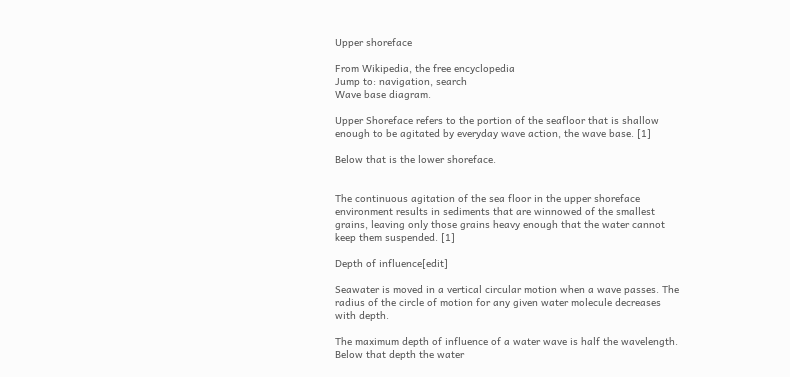Upper shoreface

From Wikipedia, the free encyclopedia
Jump to: navigation, search
Wave base diagram.

Upper Shoreface refers to the portion of the seafloor that is shallow enough to be agitated by everyday wave action, the wave base. [1]

Below that is the lower shoreface.


The continuous agitation of the sea floor in the upper shoreface environment results in sediments that are winnowed of the smallest grains, leaving only those grains heavy enough that the water cannot keep them suspended. [1]

Depth of influence[edit]

Seawater is moved in a vertical circular motion when a wave passes. The radius of the circle of motion for any given water molecule decreases with depth.

The maximum depth of influence of a water wave is half the wavelength. Below that depth the water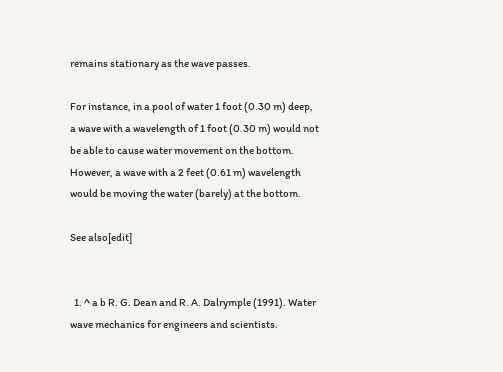remains stationary as the wave passes.

For instance, in a pool of water 1 foot (0.30 m) deep, a wave with a wavelength of 1 foot (0.30 m) would not be able to cause water movement on the bottom. However, a wave with a 2 feet (0.61 m) wavelength would be moving the water (barely) at the bottom.

See also[edit]


  1. ^ a b R. G. Dean and R. A. Dalrymple (1991). Water wave mechanics for engineers and scientists.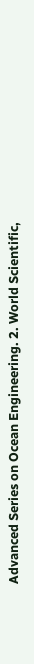Advanced Series on Ocean Engineering. 2. World Scientific,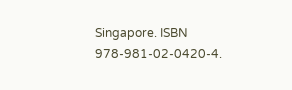Singapore. ISBN 978-981-02-0420-4.